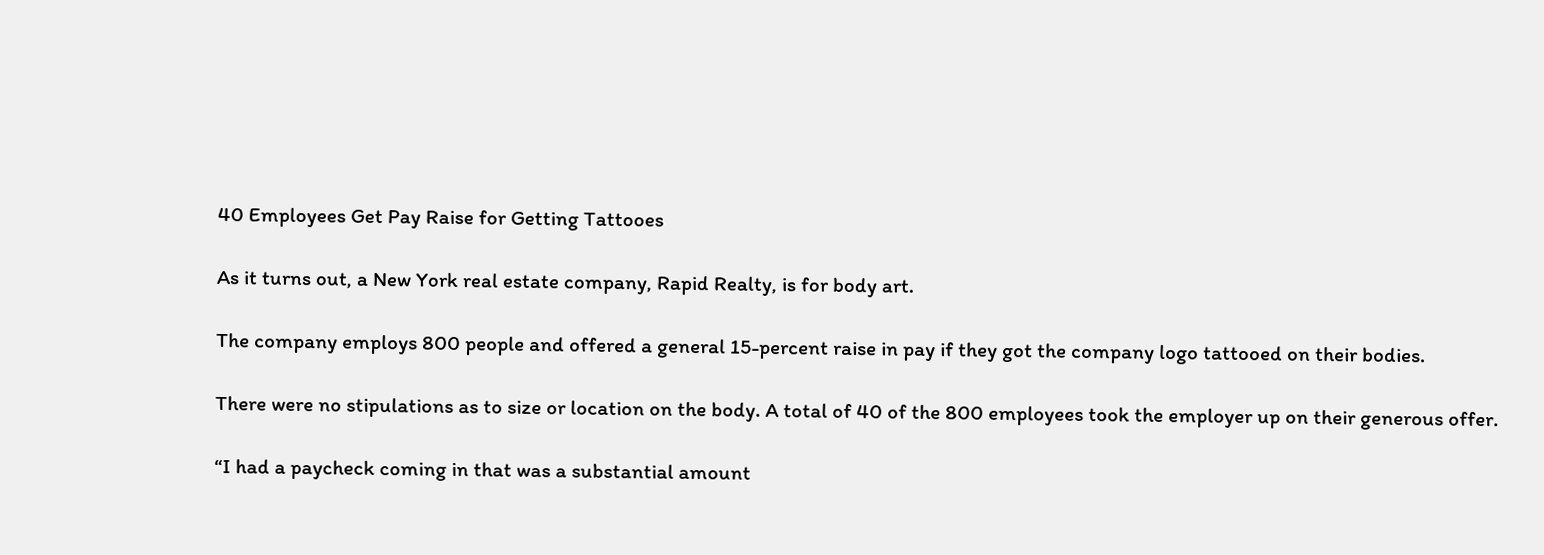40 Employees Get Pay Raise for Getting Tattooes

As it turns out, a New York real estate company, Rapid Realty, is for body art.

The company employs 800 people and offered a general 15-percent raise in pay if they got the company logo tattooed on their bodies.

There were no stipulations as to size or location on the body. A total of 40 of the 800 employees took the employer up on their generous offer.

“I had a paycheck coming in that was a substantial amount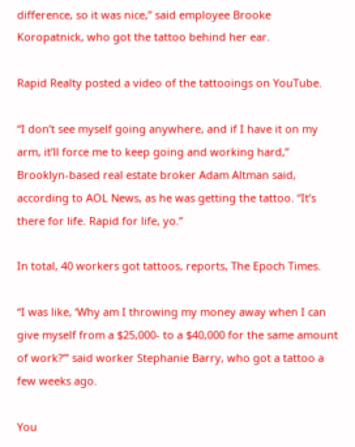difference, so it was nice,” said employee Brooke Koropatnick, who got the tattoo behind her ear.

Rapid Realty posted a video of the tattooings on YouTube.

“I don’t see myself going anywhere, and if I have it on my arm, it’ll force me to keep going and working hard,” Brooklyn-based real estate broker Adam Altman said, according to AOL News, as he was getting the tattoo. “It’s there for life. Rapid for life, yo.”

In total, 40 workers got tattoos, reports, The Epoch Times.

“I was like, ‘Why am I throwing my money away when I can give myself from a $25,000- to a $40,000 for the same amount of work?’” said worker Stephanie Barry, who got a tattoo a few weeks ago.

You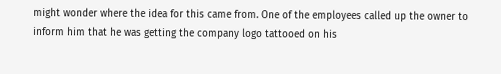might wonder where the idea for this came from. One of the employees called up the owner to inform him that he was getting the company logo tattooed on his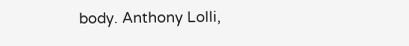body. Anthony Lolli,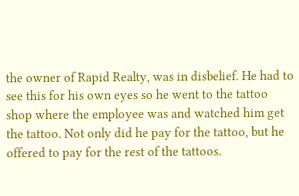the owner of Rapid Realty, was in disbelief. He had to see this for his own eyes so he went to the tattoo shop where the employee was and watched him get the tattoo. Not only did he pay for the tattoo, but he offered to pay for the rest of the tattoos.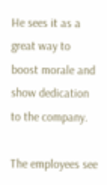He sees it as a great way to boost morale and show dedication to the company.

The employees see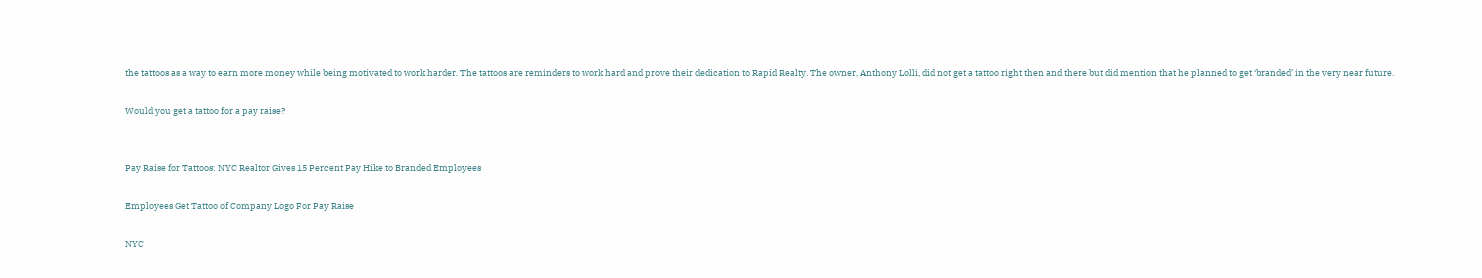the tattoos as a way to earn more money while being motivated to work harder. The tattoos are reminders to work hard and prove their dedication to Rapid Realty. The owner, Anthony Lolli, did not get a tattoo right then and there but did mention that he planned to get ‘branded’ in the very near future.

Would you get a tattoo for a pay raise?


Pay Raise for Tattoos: NYC Realtor Gives 15 Percent Pay Hike to Branded Employees

Employees Get Tattoo of Company Logo For Pay Raise

NYC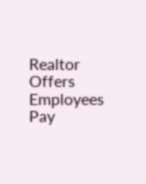Realtor Offers Employees Pay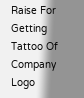Raise For Getting Tattoo Of Company Logo